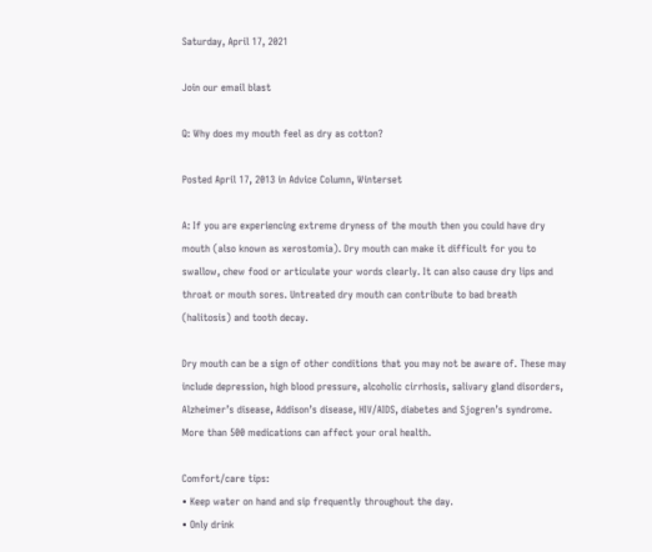Saturday, April 17, 2021

Join our email blast

Q: Why does my mouth feel as dry as cotton?

Posted April 17, 2013 in Advice Column, Winterset

A: If you are experiencing extreme dryness of the mouth then you could have dry mouth (also known as xerostomia). Dry mouth can make it difficult for you to swallow, chew food or articulate your words clearly. It can also cause dry lips and throat or mouth sores. Untreated dry mouth can contribute to bad breath (halitosis) and tooth decay.

Dry mouth can be a sign of other conditions that you may not be aware of. These may include depression, high blood pressure, alcoholic cirrhosis, salivary gland disorders, Alzheimer’s disease, Addison’s disease, HIV/AIDS, diabetes and Sjogren’s syndrome. More than 500 medications can affect your oral health.

Comfort/care tips:
• Keep water on hand and sip frequently throughout the day.
• Only drink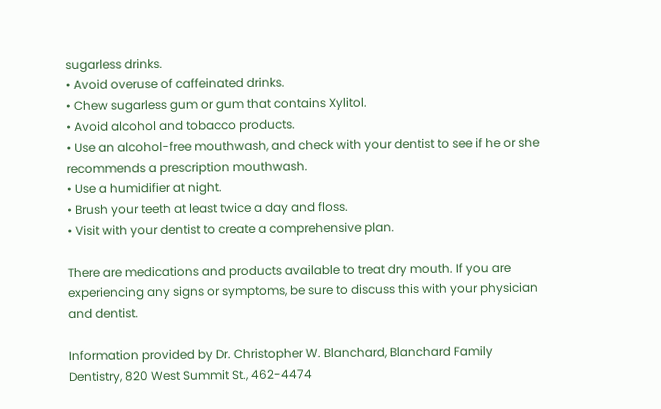sugarless drinks.
• Avoid overuse of caffeinated drinks.
• Chew sugarless gum or gum that contains Xylitol.
• Avoid alcohol and tobacco products.
• Use an alcohol-free mouthwash, and check with your dentist to see if he or she recommends a prescription mouthwash.
• Use a humidifier at night.
• Brush your teeth at least twice a day and floss.
• Visit with your dentist to create a comprehensive plan.

There are medications and products available to treat dry mouth. If you are experiencing any signs or symptoms, be sure to discuss this with your physician and dentist.

Information provided by Dr. Christopher W. Blanchard, Blanchard Family Dentistry, 820 West Summit St., 462-4474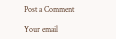Post a Comment

Your email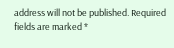address will not be published. Required fields are marked *